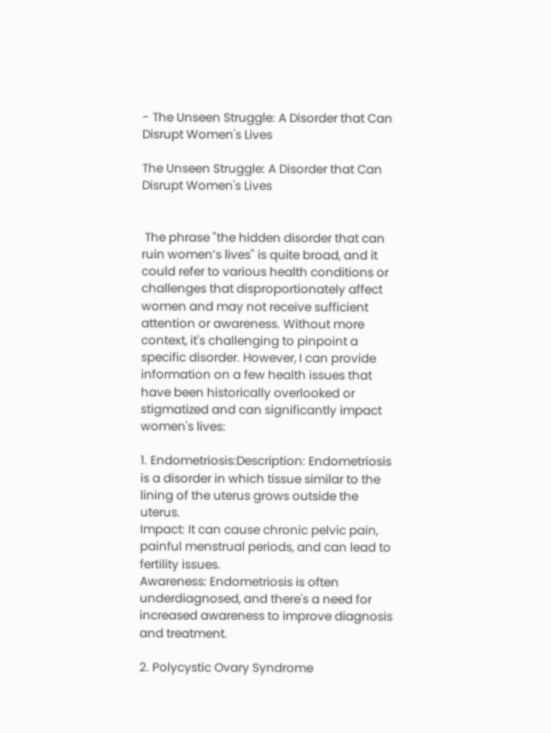- The Unseen Struggle: A Disorder that Can Disrupt Women's Lives

The Unseen Struggle: A Disorder that Can Disrupt Women's Lives


 The phrase "the hidden disorder that can ruin women’s lives" is quite broad, and it could refer to various health conditions or challenges that disproportionately affect women and may not receive sufficient attention or awareness. Without more context, it's challenging to pinpoint a specific disorder. However, I can provide information on a few health issues that have been historically overlooked or stigmatized and can significantly impact women's lives:

1. Endometriosis:Description: Endometriosis is a disorder in which tissue similar to the lining of the uterus grows outside the uterus.
Impact: It can cause chronic pelvic pain, painful menstrual periods, and can lead to fertility issues.
Awareness: Endometriosis is often underdiagnosed, and there's a need for increased awareness to improve diagnosis and treatment.

2. Polycystic Ovary Syndrome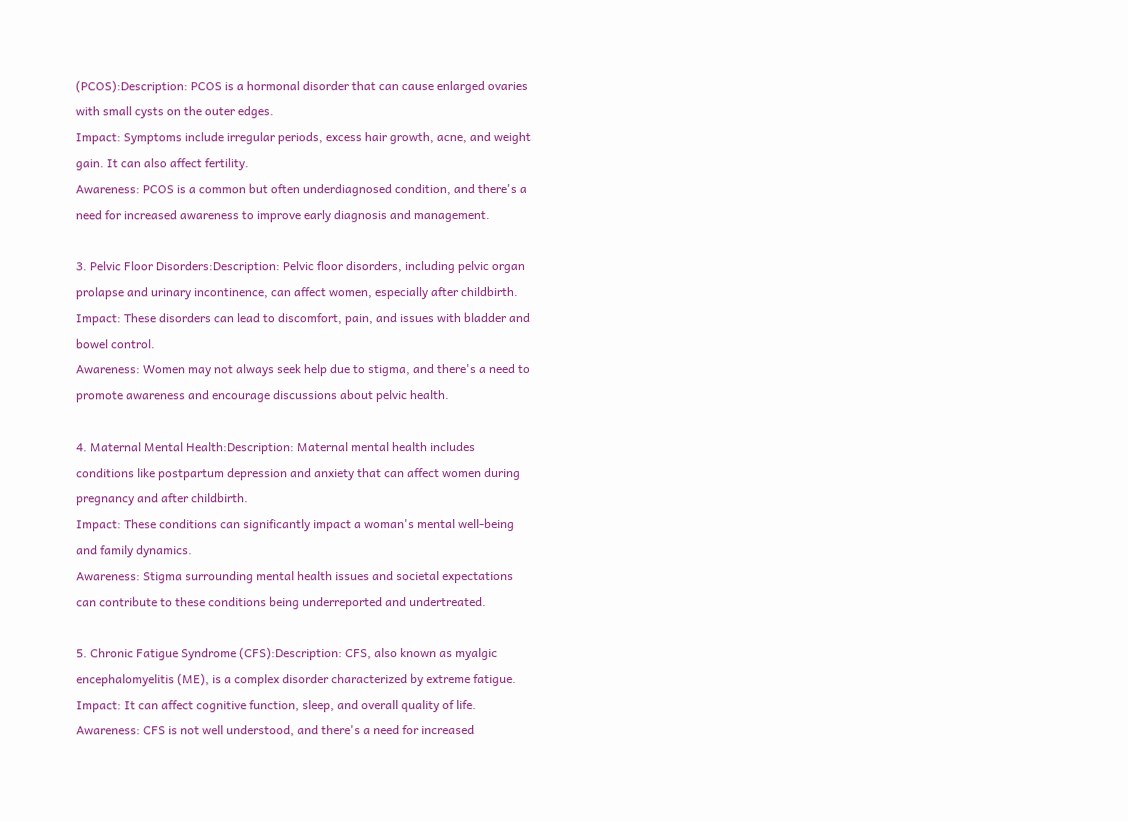(PCOS):Description: PCOS is a hormonal disorder that can cause enlarged ovaries with small cysts on the outer edges.
Impact: Symptoms include irregular periods, excess hair growth, acne, and weight gain. It can also affect fertility.
Awareness: PCOS is a common but often underdiagnosed condition, and there's a need for increased awareness to improve early diagnosis and management.

3. Pelvic Floor Disorders:Description: Pelvic floor disorders, including pelvic organ prolapse and urinary incontinence, can affect women, especially after childbirth.
Impact: These disorders can lead to discomfort, pain, and issues with bladder and bowel control.
Awareness: Women may not always seek help due to stigma, and there's a need to promote awareness and encourage discussions about pelvic health.

4. Maternal Mental Health:Description: Maternal mental health includes conditions like postpartum depression and anxiety that can affect women during pregnancy and after childbirth.
Impact: These conditions can significantly impact a woman's mental well-being and family dynamics.
Awareness: Stigma surrounding mental health issues and societal expectations can contribute to these conditions being underreported and undertreated.

5. Chronic Fatigue Syndrome (CFS):Description: CFS, also known as myalgic encephalomyelitis (ME), is a complex disorder characterized by extreme fatigue.
Impact: It can affect cognitive function, sleep, and overall quality of life.
Awareness: CFS is not well understood, and there's a need for increased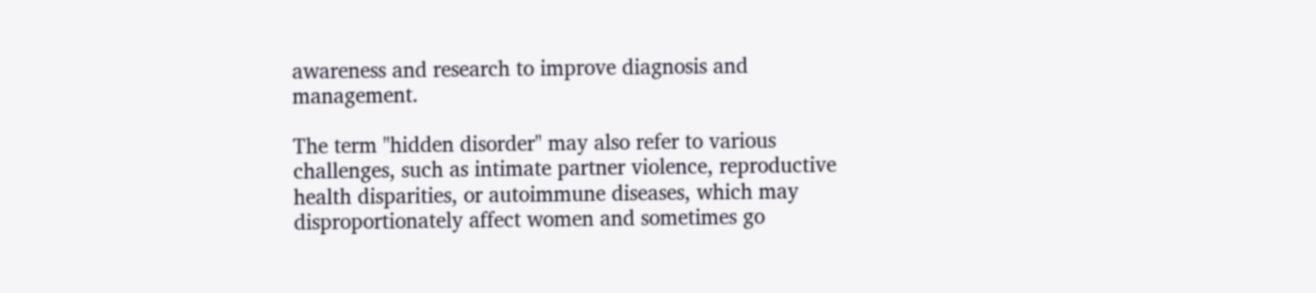awareness and research to improve diagnosis and management.

The term "hidden disorder" may also refer to various challenges, such as intimate partner violence, reproductive health disparities, or autoimmune diseases, which may disproportionately affect women and sometimes go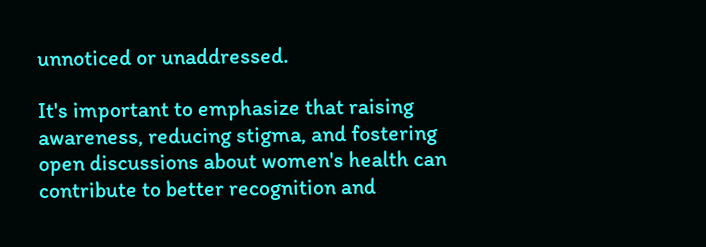unnoticed or unaddressed.

It's important to emphasize that raising awareness, reducing stigma, and fostering open discussions about women's health can contribute to better recognition and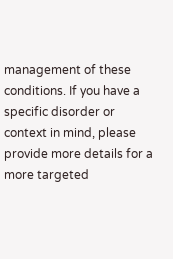management of these conditions. If you have a specific disorder or context in mind, please provide more details for a more targeted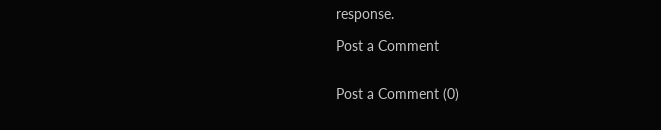response.

Post a Comment


Post a Comment (0)